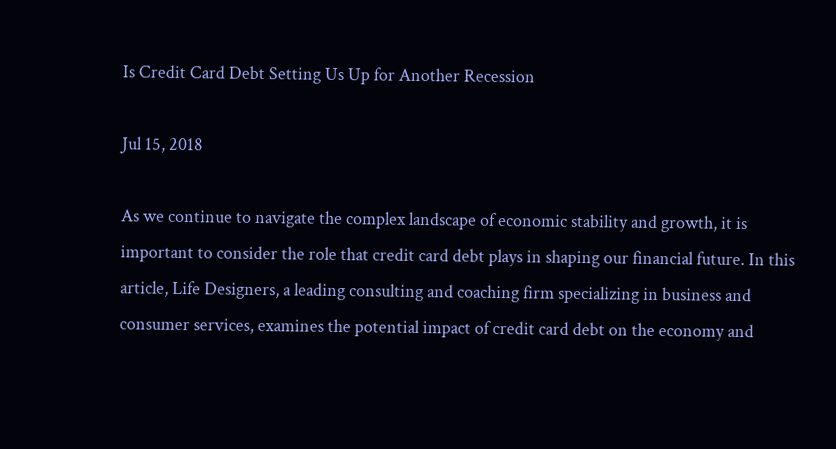Is Credit Card Debt Setting Us Up for Another Recession

Jul 15, 2018

As we continue to navigate the complex landscape of economic stability and growth, it is important to consider the role that credit card debt plays in shaping our financial future. In this article, Life Designers, a leading consulting and coaching firm specializing in business and consumer services, examines the potential impact of credit card debt on the economy and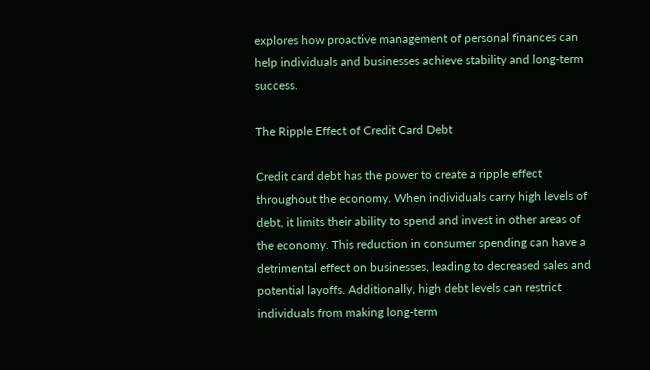explores how proactive management of personal finances can help individuals and businesses achieve stability and long-term success.

The Ripple Effect of Credit Card Debt

Credit card debt has the power to create a ripple effect throughout the economy. When individuals carry high levels of debt, it limits their ability to spend and invest in other areas of the economy. This reduction in consumer spending can have a detrimental effect on businesses, leading to decreased sales and potential layoffs. Additionally, high debt levels can restrict individuals from making long-term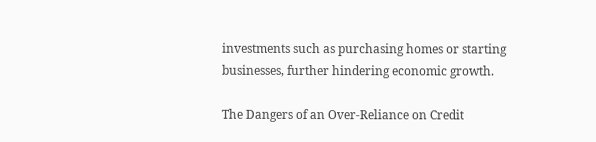investments such as purchasing homes or starting businesses, further hindering economic growth.

The Dangers of an Over-Reliance on Credit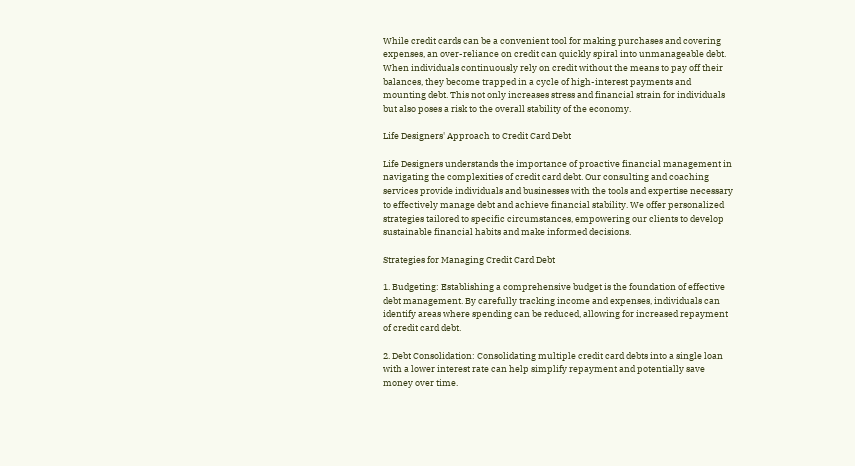While credit cards can be a convenient tool for making purchases and covering expenses, an over-reliance on credit can quickly spiral into unmanageable debt. When individuals continuously rely on credit without the means to pay off their balances, they become trapped in a cycle of high-interest payments and mounting debt. This not only increases stress and financial strain for individuals but also poses a risk to the overall stability of the economy.

Life Designers' Approach to Credit Card Debt

Life Designers understands the importance of proactive financial management in navigating the complexities of credit card debt. Our consulting and coaching services provide individuals and businesses with the tools and expertise necessary to effectively manage debt and achieve financial stability. We offer personalized strategies tailored to specific circumstances, empowering our clients to develop sustainable financial habits and make informed decisions.

Strategies for Managing Credit Card Debt

1. Budgeting: Establishing a comprehensive budget is the foundation of effective debt management. By carefully tracking income and expenses, individuals can identify areas where spending can be reduced, allowing for increased repayment of credit card debt.

2. Debt Consolidation: Consolidating multiple credit card debts into a single loan with a lower interest rate can help simplify repayment and potentially save money over time.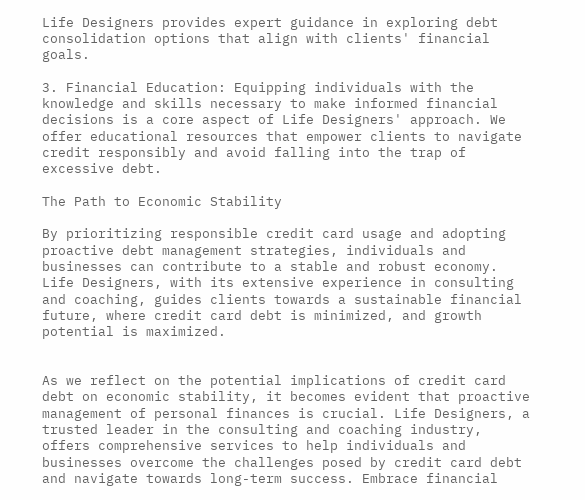Life Designers provides expert guidance in exploring debt consolidation options that align with clients' financial goals.

3. Financial Education: Equipping individuals with the knowledge and skills necessary to make informed financial decisions is a core aspect of Life Designers' approach. We offer educational resources that empower clients to navigate credit responsibly and avoid falling into the trap of excessive debt.

The Path to Economic Stability

By prioritizing responsible credit card usage and adopting proactive debt management strategies, individuals and businesses can contribute to a stable and robust economy. Life Designers, with its extensive experience in consulting and coaching, guides clients towards a sustainable financial future, where credit card debt is minimized, and growth potential is maximized.


As we reflect on the potential implications of credit card debt on economic stability, it becomes evident that proactive management of personal finances is crucial. Life Designers, a trusted leader in the consulting and coaching industry, offers comprehensive services to help individuals and businesses overcome the challenges posed by credit card debt and navigate towards long-term success. Embrace financial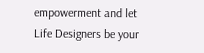empowerment and let Life Designers be your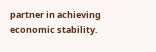partner in achieving economic stability.